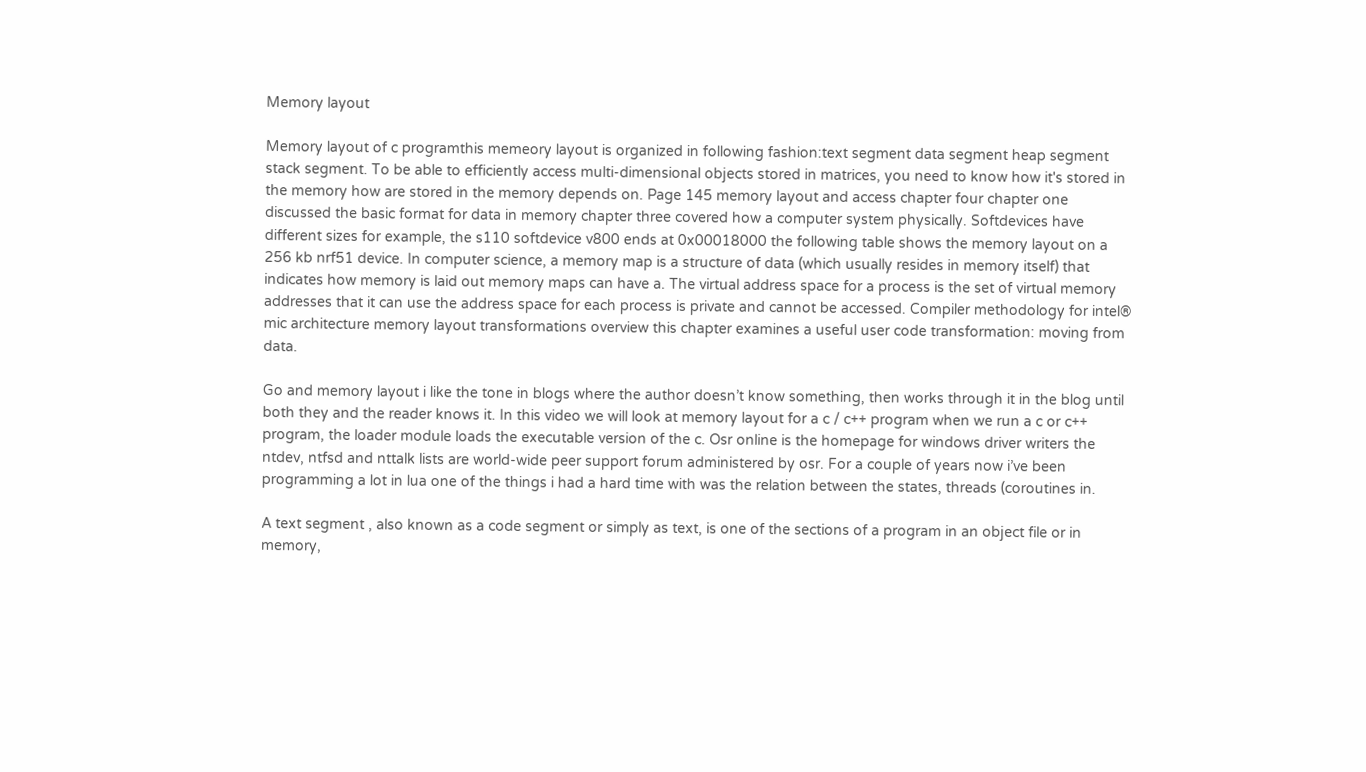Memory layout

Memory layout of c programthis memeory layout is organized in following fashion:text segment data segment heap segment stack segment. To be able to efficiently access multi-dimensional objects stored in matrices, you need to know how it's stored in the memory how are stored in the memory depends on. Page 145 memory layout and access chapter four chapter one discussed the basic format for data in memory chapter three covered how a computer system physically. Softdevices have different sizes for example, the s110 softdevice v800 ends at 0x00018000 the following table shows the memory layout on a 256 kb nrf51 device. In computer science, a memory map is a structure of data (which usually resides in memory itself) that indicates how memory is laid out memory maps can have a. The virtual address space for a process is the set of virtual memory addresses that it can use the address space for each process is private and cannot be accessed. Compiler methodology for intel® mic architecture memory layout transformations overview this chapter examines a useful user code transformation: moving from data.

Go and memory layout i like the tone in blogs where the author doesn’t know something, then works through it in the blog until both they and the reader knows it. In this video we will look at memory layout for a c / c++ program when we run a c or c++ program, the loader module loads the executable version of the c. Osr online is the homepage for windows driver writers the ntdev, ntfsd and nttalk lists are world-wide peer support forum administered by osr. For a couple of years now i’ve been programming a lot in lua one of the things i had a hard time with was the relation between the states, threads (coroutines in.

A text segment , also known as a code segment or simply as text, is one of the sections of a program in an object file or in memory,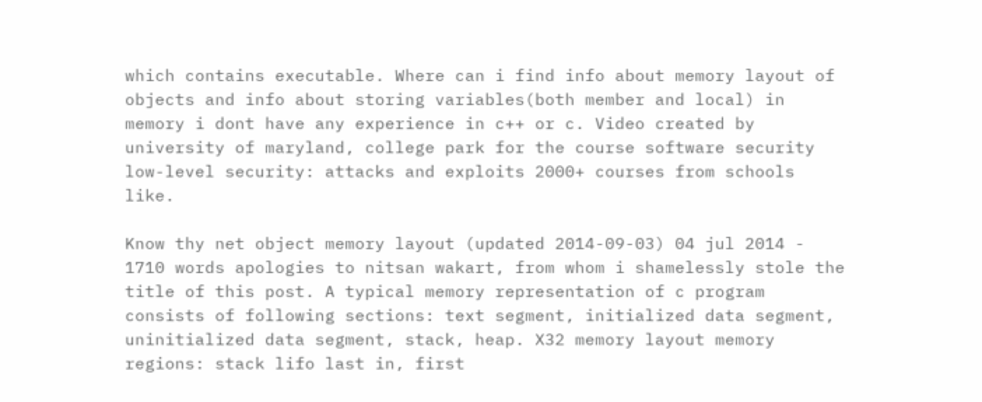which contains executable. Where can i find info about memory layout of objects and info about storing variables(both member and local) in memory i dont have any experience in c++ or c. Video created by university of maryland, college park for the course software security low-level security: attacks and exploits 2000+ courses from schools like.

Know thy net object memory layout (updated 2014-09-03) 04 jul 2014 - 1710 words apologies to nitsan wakart, from whom i shamelessly stole the title of this post. A typical memory representation of c program consists of following sections: text segment, initialized data segment, uninitialized data segment, stack, heap. X32 memory layout memory regions: stack lifo last in, first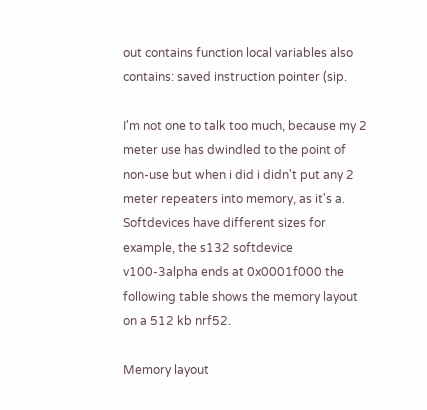out contains function local variables also contains: saved instruction pointer (sip.

I'm not one to talk too much, because my 2 meter use has dwindled to the point of non-use but when i did i didn't put any 2 meter repeaters into memory, as it's a. Softdevices have different sizes for example, the s132 softdevice v100-3alpha ends at 0x0001f000 the following table shows the memory layout on a 512 kb nrf52.

Memory layout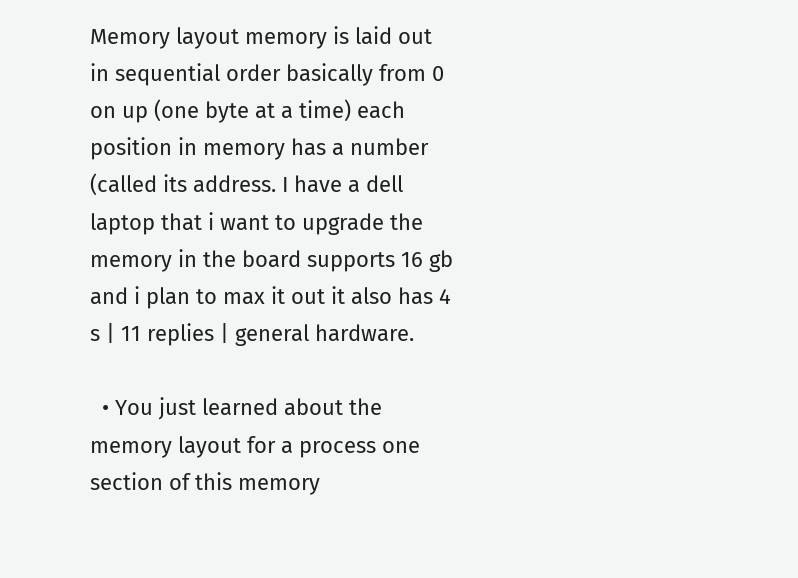Memory layout memory is laid out in sequential order basically from 0 on up (one byte at a time) each position in memory has a number (called its address. I have a dell laptop that i want to upgrade the memory in the board supports 16 gb and i plan to max it out it also has 4 s | 11 replies | general hardware.

  • You just learned about the memory layout for a process one section of this memory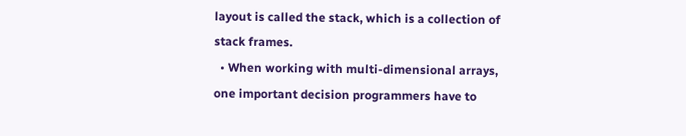layout is called the stack, which is a collection of stack frames.
  • When working with multi-dimensional arrays, one important decision programmers have to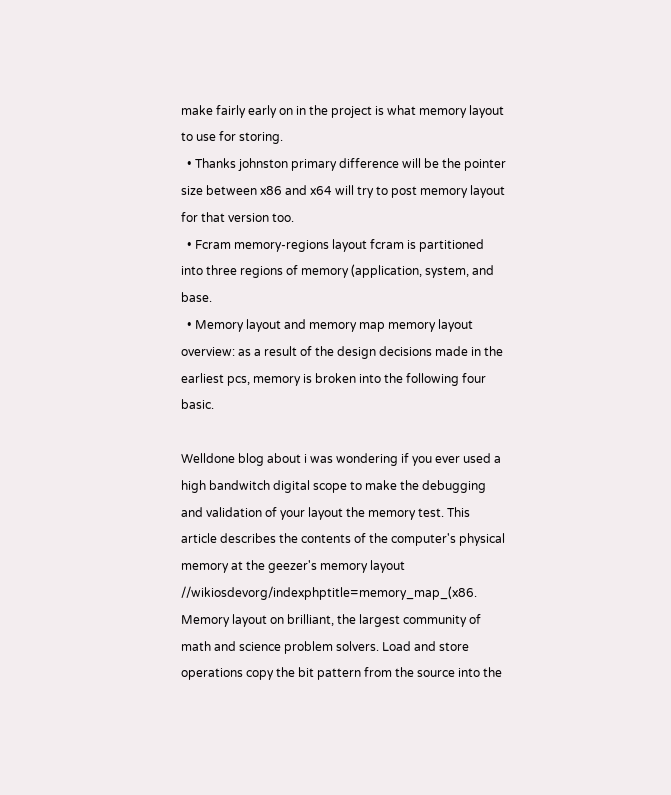make fairly early on in the project is what memory layout to use for storing.
  • Thanks johnston primary difference will be the pointer size between x86 and x64 will try to post memory layout for that version too.
  • Fcram memory-regions layout fcram is partitioned into three regions of memory (application, system, and base.
  • Memory layout and memory map memory layout overview: as a result of the design decisions made in the earliest pcs, memory is broken into the following four basic.

Welldone blog about i was wondering if you ever used a high bandwitch digital scope to make the debugging and validation of your layout the memory test. This article describes the contents of the computer's physical memory at the geezer's memory layout //wikiosdevorg/indexphptitle=memory_map_(x86. Memory layout on brilliant, the largest community of math and science problem solvers. Load and store operations copy the bit pattern from the source into the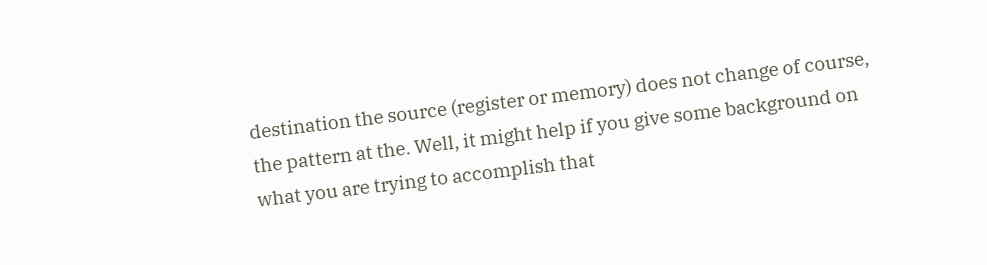destination the source (register or memory) does not change of course, the pattern at the. Well, it might help if you give some background on what you are trying to accomplish that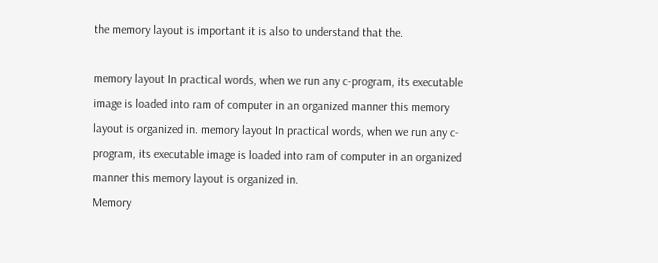the memory layout is important it is also to understand that the.

memory layout In practical words, when we run any c-program, its executable image is loaded into ram of computer in an organized manner this memory layout is organized in. memory layout In practical words, when we run any c-program, its executable image is loaded into ram of computer in an organized manner this memory layout is organized in.
Memory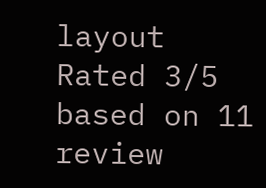layout
Rated 3/5 based on 11 review